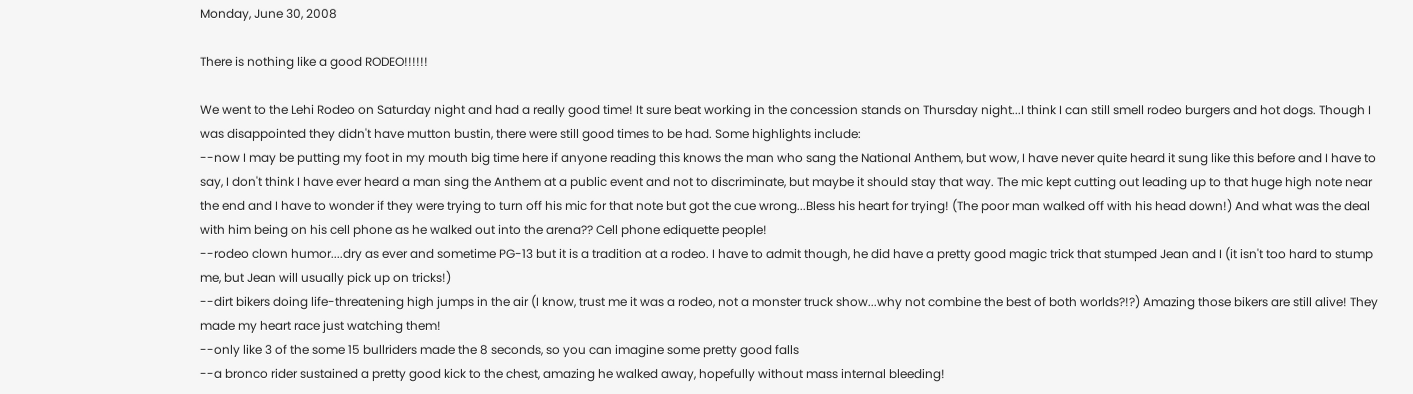Monday, June 30, 2008

There is nothing like a good RODEO!!!!!!

We went to the Lehi Rodeo on Saturday night and had a really good time! It sure beat working in the concession stands on Thursday night...I think I can still smell rodeo burgers and hot dogs. Though I was disappointed they didn't have mutton bustin, there were still good times to be had. Some highlights include:
--now I may be putting my foot in my mouth big time here if anyone reading this knows the man who sang the National Anthem, but wow, I have never quite heard it sung like this before and I have to say, I don't think I have ever heard a man sing the Anthem at a public event and not to discriminate, but maybe it should stay that way. The mic kept cutting out leading up to that huge high note near the end and I have to wonder if they were trying to turn off his mic for that note but got the cue wrong...Bless his heart for trying! (The poor man walked off with his head down!) And what was the deal with him being on his cell phone as he walked out into the arena?? Cell phone ediquette people!
--rodeo clown humor....dry as ever and sometime PG-13 but it is a tradition at a rodeo. I have to admit though, he did have a pretty good magic trick that stumped Jean and I (it isn't too hard to stump me, but Jean will usually pick up on tricks!)
--dirt bikers doing life-threatening high jumps in the air (I know, trust me it was a rodeo, not a monster truck show...why not combine the best of both worlds?!?) Amazing those bikers are still alive! They made my heart race just watching them!
--only like 3 of the some 15 bullriders made the 8 seconds, so you can imagine some pretty good falls
--a bronco rider sustained a pretty good kick to the chest, amazing he walked away, hopefully without mass internal bleeding!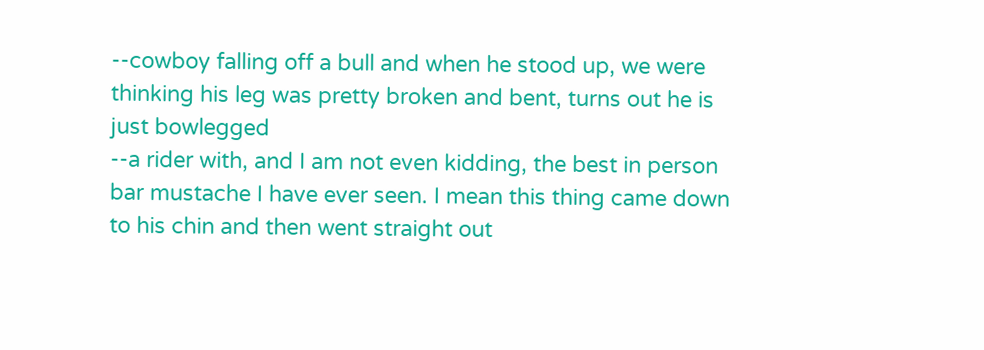--cowboy falling off a bull and when he stood up, we were thinking his leg was pretty broken and bent, turns out he is just bowlegged
--a rider with, and I am not even kidding, the best in person bar mustache I have ever seen. I mean this thing came down to his chin and then went straight out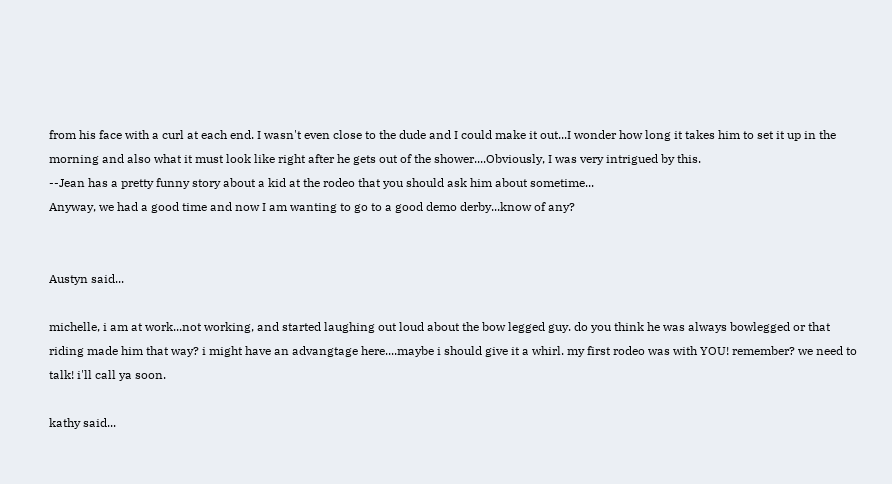from his face with a curl at each end. I wasn't even close to the dude and I could make it out...I wonder how long it takes him to set it up in the morning and also what it must look like right after he gets out of the shower....Obviously, I was very intrigued by this.
--Jean has a pretty funny story about a kid at the rodeo that you should ask him about sometime...
Anyway, we had a good time and now I am wanting to go to a good demo derby...know of any?


Austyn said...

michelle, i am at work...not working, and started laughing out loud about the bow legged guy. do you think he was always bowlegged or that riding made him that way? i might have an advangtage here....maybe i should give it a whirl. my first rodeo was with YOU! remember? we need to talk! i'll call ya soon.

kathy said...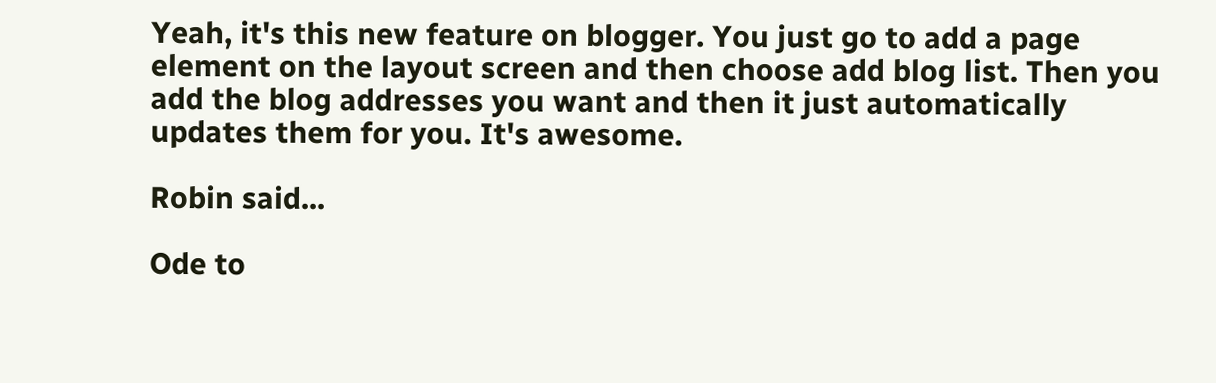Yeah, it's this new feature on blogger. You just go to add a page element on the layout screen and then choose add blog list. Then you add the blog addresses you want and then it just automatically updates them for you. It's awesome.

Robin said...

Ode to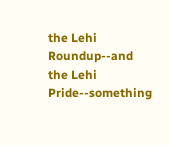the Lehi Roundup--and the Lehi Pride--something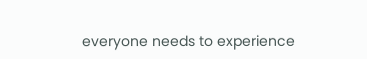everyone needs to experience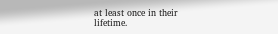at least once in their lifetime.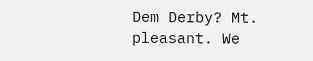Dem Derby? Mt. pleasant. We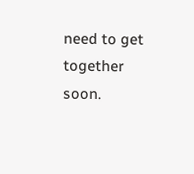need to get together soon.